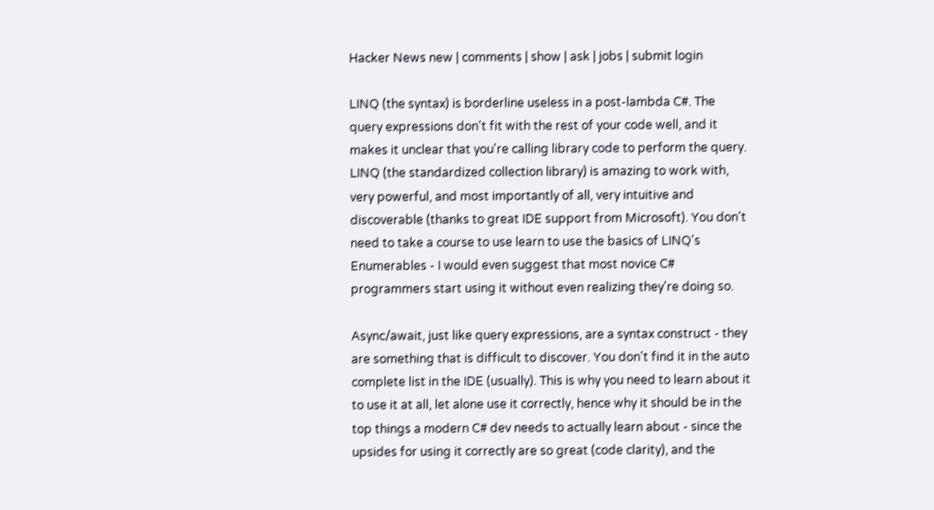Hacker News new | comments | show | ask | jobs | submit login

LINQ (the syntax) is borderline useless in a post-lambda C#. The query expressions don't fit with the rest of your code well, and it makes it unclear that you're calling library code to perform the query. LINQ (the standardized collection library) is amazing to work with, very powerful, and most importantly of all, very intuitive and discoverable (thanks to great IDE support from Microsoft). You don't need to take a course to use learn to use the basics of LINQ's Enumerables - I would even suggest that most novice C# programmers start using it without even realizing they're doing so.

Async/await, just like query expressions, are a syntax construct - they are something that is difficult to discover. You don't find it in the auto complete list in the IDE (usually). This is why you need to learn about it to use it at all, let alone use it correctly, hence why it should be in the top things a modern C# dev needs to actually learn about - since the upsides for using it correctly are so great (code clarity), and the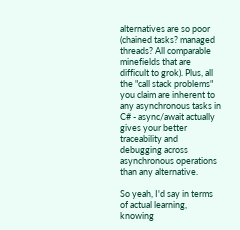alternatives are so poor (chained tasks? managed threads? All comparable minefields that are difficult to grok). Plus, all the "call stack problems" you claim are inherent to any asynchronous tasks in C# - async/await actually gives your better traceability and debugging across asynchronous operations than any alternative.

So yeah, I'd say in terms of actual learning, knowing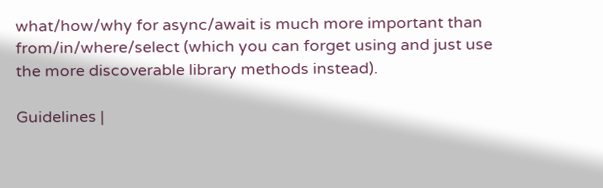what/how/why for async/await is much more important than from/in/where/select (which you can forget using and just use the more discoverable library methods instead).

Guidelines |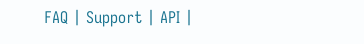FAQ | Support | API |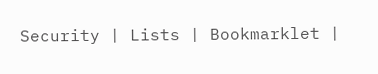Security | Lists | Bookmarklet |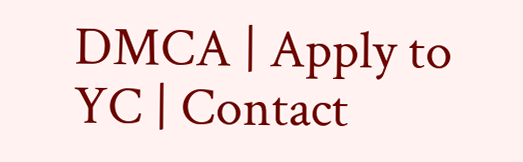DMCA | Apply to YC | Contact